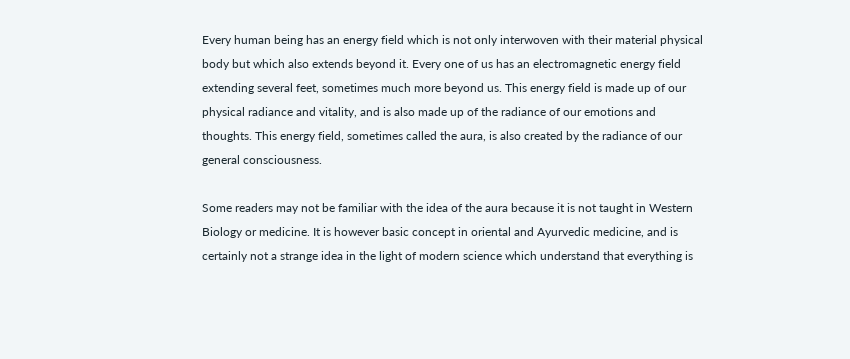Every human being has an energy field which is not only interwoven with their material physical body but which also extends beyond it. Every one of us has an electromagnetic energy field extending several feet, sometimes much more beyond us. This energy field is made up of our physical radiance and vitality, and is also made up of the radiance of our emotions and thoughts. This energy field, sometimes called the aura, is also created by the radiance of our general consciousness.

Some readers may not be familiar with the idea of the aura because it is not taught in Western Biology or medicine. It is however basic concept in oriental and Ayurvedic medicine, and is certainly not a strange idea in the light of modern science which understand that everything is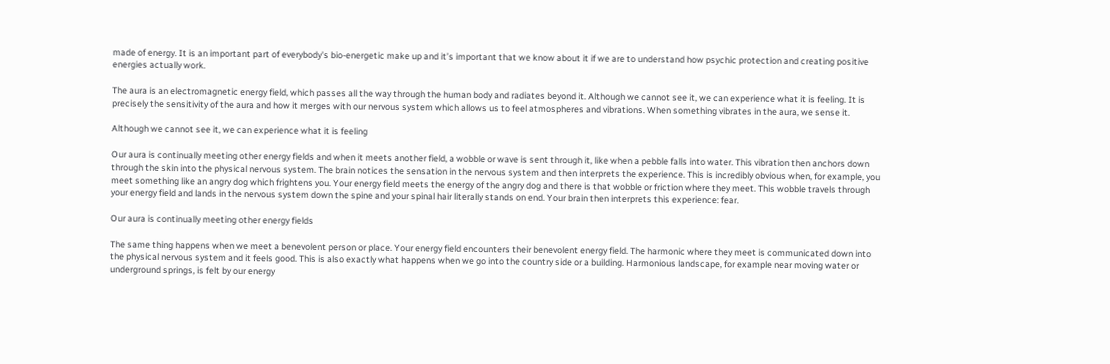made of energy. It is an important part of everybody's bio-energetic make up and it’s important that we know about it if we are to understand how psychic protection and creating positive energies actually work.

The aura is an electromagnetic energy field, which passes all the way through the human body and radiates beyond it. Although we cannot see it, we can experience what it is feeling. It is precisely the sensitivity of the aura and how it merges with our nervous system which allows us to feel atmospheres and vibrations. When something vibrates in the aura, we sense it.

Although we cannot see it, we can experience what it is feeling

Our aura is continually meeting other energy fields and when it meets another field, a wobble or wave is sent through it, like when a pebble falls into water. This vibration then anchors down through the skin into the physical nervous system. The brain notices the sensation in the nervous system and then interprets the experience. This is incredibly obvious when, for example, you meet something like an angry dog which frightens you. Your energy field meets the energy of the angry dog and there is that wobble or friction where they meet. This wobble travels through your energy field and lands in the nervous system down the spine and your spinal hair literally stands on end. Your brain then interprets this experience: fear.

Our aura is continually meeting other energy fields

The same thing happens when we meet a benevolent person or place. Your energy field encounters their benevolent energy field. The harmonic where they meet is communicated down into the physical nervous system and it feels good. This is also exactly what happens when we go into the country side or a building. Harmonious landscape, for example near moving water or underground springs, is felt by our energy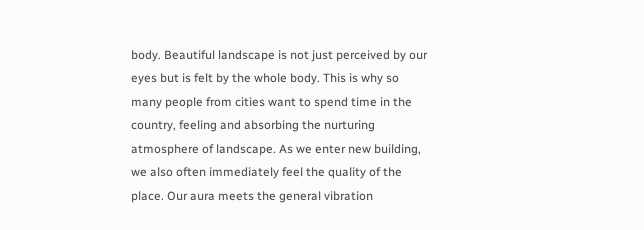body. Beautiful landscape is not just perceived by our eyes but is felt by the whole body. This is why so many people from cities want to spend time in the country, feeling and absorbing the nurturing atmosphere of landscape. As we enter new building, we also often immediately feel the quality of the place. Our aura meets the general vibration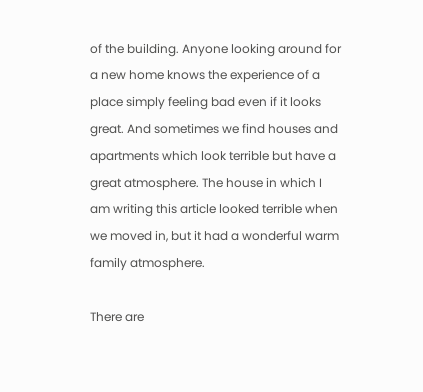of the building. Anyone looking around for a new home knows the experience of a place simply feeling bad even if it looks great. And sometimes we find houses and apartments which look terrible but have a great atmosphere. The house in which I am writing this article looked terrible when we moved in, but it had a wonderful warm family atmosphere.

There are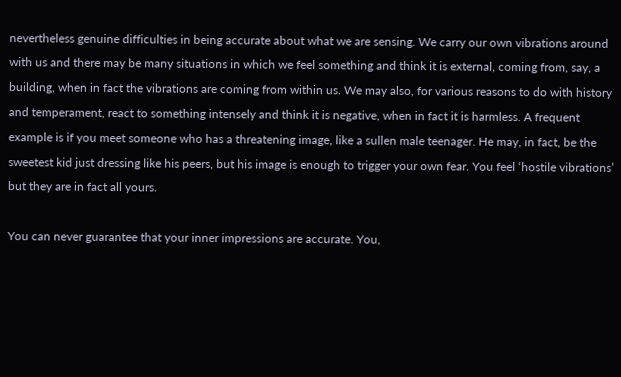nevertheless genuine difficulties in being accurate about what we are sensing. We carry our own vibrations around with us and there may be many situations in which we feel something and think it is external, coming from, say, a building, when in fact the vibrations are coming from within us. We may also, for various reasons to do with history and temperament, react to something intensely and think it is negative, when in fact it is harmless. A frequent example is if you meet someone who has a threatening image, like a sullen male teenager. He may, in fact, be the sweetest kid just dressing like his peers, but his image is enough to trigger your own fear. You feel ‘hostile vibrations’ but they are in fact all yours.

You can never guarantee that your inner impressions are accurate. You,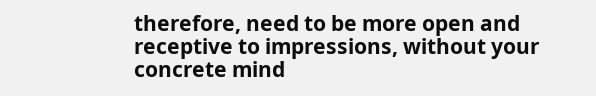therefore, need to be more open and receptive to impressions, without your concrete mind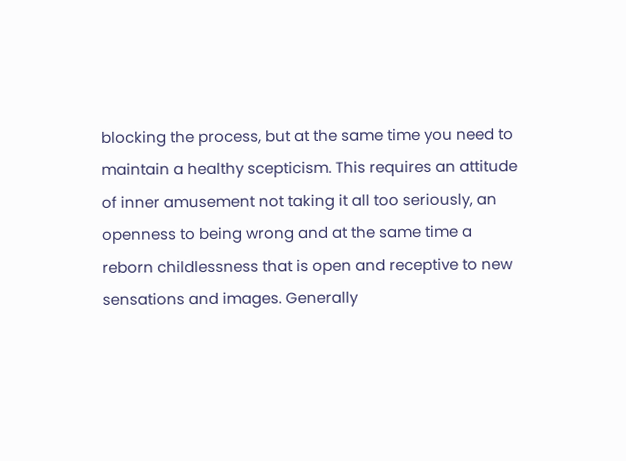blocking the process, but at the same time you need to maintain a healthy scepticism. This requires an attitude of inner amusement not taking it all too seriously, an openness to being wrong and at the same time a reborn childlessness that is open and receptive to new sensations and images. Generally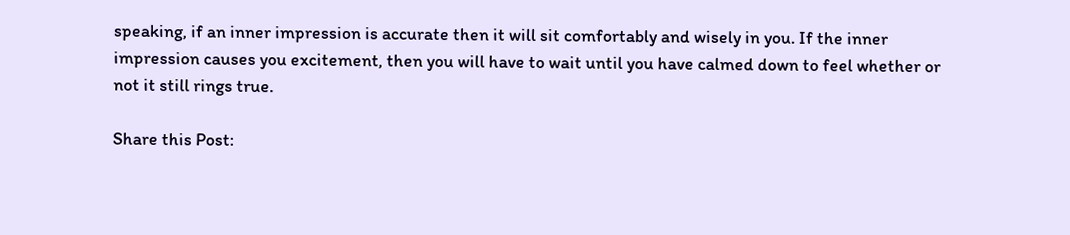speaking, if an inner impression is accurate then it will sit comfortably and wisely in you. If the inner impression causes you excitement, then you will have to wait until you have calmed down to feel whether or not it still rings true.

Share this Post: